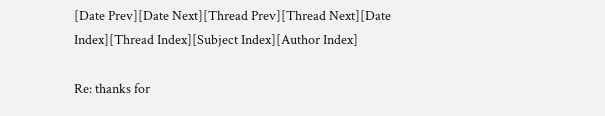[Date Prev][Date Next][Thread Prev][Thread Next][Date Index][Thread Index][Subject Index][Author Index]

Re: thanks for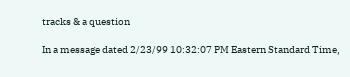tracks & a question

In a message dated 2/23/99 10:32:07 PM Eastern Standard Time,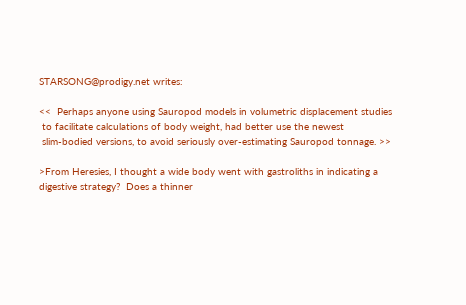STARSONG@prodigy.net writes:

<<  Perhaps anyone using Sauropod models in volumetric displacement studies
 to facilitate calculations of body weight, had better use the newest
 slim-bodied versions, to avoid seriously over-estimating Sauropod tonnage. >>

>From Heresies, I thought a wide body went with gastroliths in indicating a
digestive strategy?  Does a thinner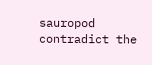sauropod contradict the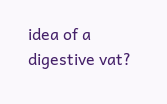idea of a
digestive vat?